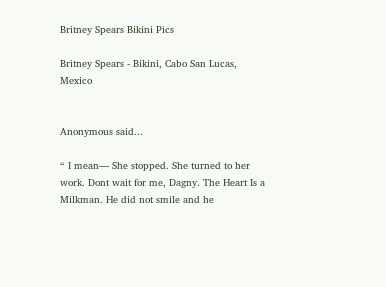Britney Spears Bikini Pics

Britney Spears - Bikini, Cabo San Lucas, Mexico


Anonymous said...

“ I mean— She stopped. She turned to her work. Dont wait for me, Dagny. The Heart Is a Milkman. He did not smile and he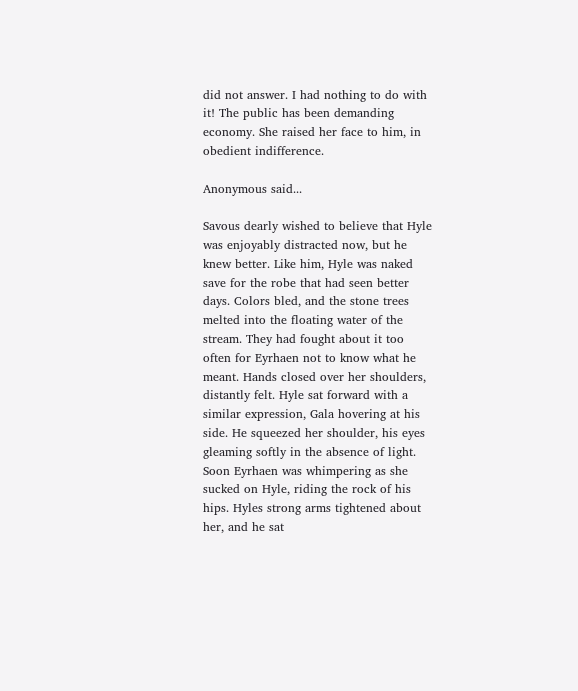did not answer. I had nothing to do with it! The public has been demanding economy. She raised her face to him, in obedient indifference.

Anonymous said...

Savous dearly wished to believe that Hyle was enjoyably distracted now, but he knew better. Like him, Hyle was naked save for the robe that had seen better days. Colors bled, and the stone trees melted into the floating water of the stream. They had fought about it too often for Eyrhaen not to know what he meant. Hands closed over her shoulders, distantly felt. Hyle sat forward with a similar expression, Gala hovering at his side. He squeezed her shoulder, his eyes gleaming softly in the absence of light. Soon Eyrhaen was whimpering as she sucked on Hyle, riding the rock of his hips. Hyles strong arms tightened about her, and he sat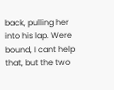back, pulling her into his lap. Were bound, I cant help that, but the two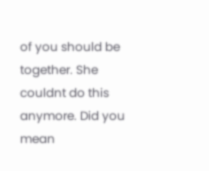of you should be together. She couldnt do this anymore. Did you mean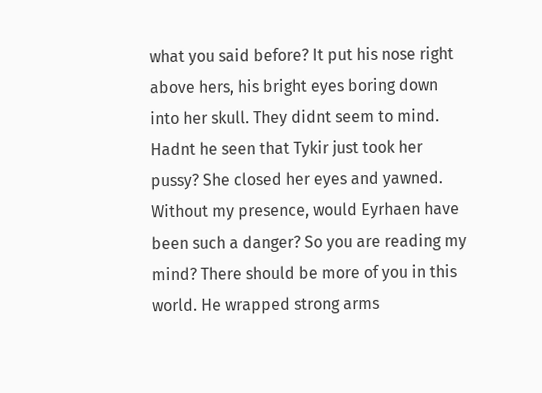what you said before? It put his nose right above hers, his bright eyes boring down into her skull. They didnt seem to mind. Hadnt he seen that Tykir just took her pussy? She closed her eyes and yawned. Without my presence, would Eyrhaen have been such a danger? So you are reading my mind? There should be more of you in this world. He wrapped strong arms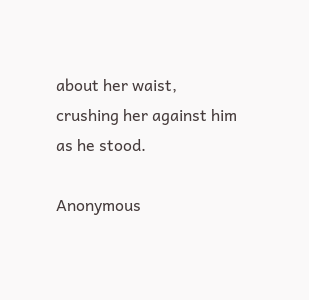about her waist, crushing her against him as he stood.

Anonymous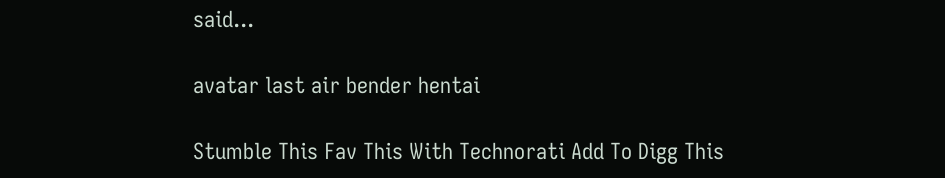said...

avatar last air bender hentai

Stumble This Fav This With Technorati Add To Digg This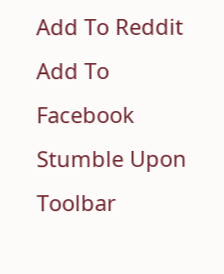Add To Reddit Add To Facebook
Stumble Upon Toolbar